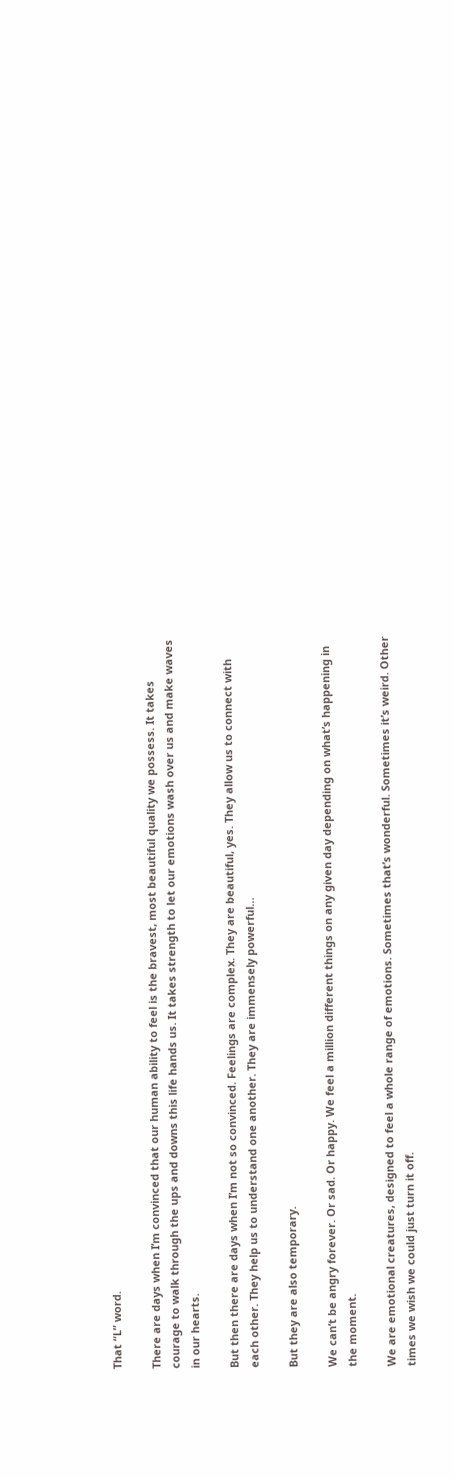That “L” word.

There are days when I’m convinced that our human ability to feel is the bravest, most beautiful quality we possess. It takes courage to walk through the ups and downs this life hands us. It takes strength to let our emotions wash over us and make waves in our hearts.

But then there are days when I’m not so convinced. Feelings are complex. They are beautiful, yes. They allow us to connect with each other. They help us to understand one another. They are immensely powerful…

But they are also temporary.

We can’t be angry forever. Or sad. Or happy. We feel a million different things on any given day depending on what’s happening in the moment.

We are emotional creatures, designed to feel a whole range of emotions. Sometimes that’s wonderful. Sometimes it’s weird. Other times we wish we could just turn it off.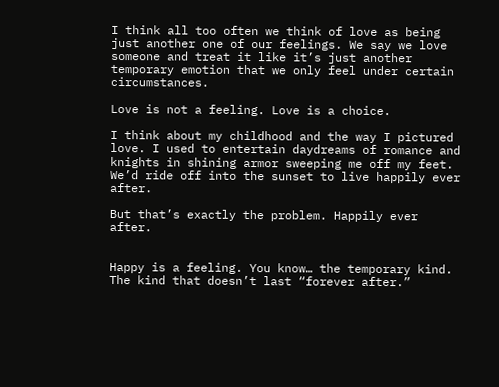I think all too often we think of love as being just another one of our feelings. We say we love someone and treat it like it’s just another temporary emotion that we only feel under certain circumstances.

Love is not a feeling. Love is a choice.

I think about my childhood and the way I pictured love. I used to entertain daydreams of romance and knights in shining armor sweeping me off my feet. We’d ride off into the sunset to live happily ever after.

But that’s exactly the problem. Happily ever after.


Happy is a feeling. You know… the temporary kind. The kind that doesn’t last “forever after.”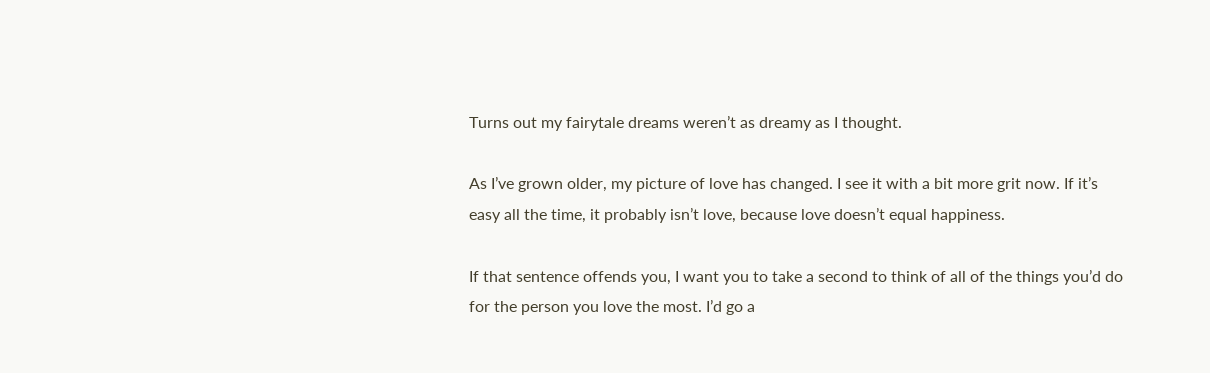Turns out my fairytale dreams weren’t as dreamy as I thought.

As I’ve grown older, my picture of love has changed. I see it with a bit more grit now. If it’s easy all the time, it probably isn’t love, because love doesn’t equal happiness.

If that sentence offends you, I want you to take a second to think of all of the things you’d do for the person you love the most. I’d go a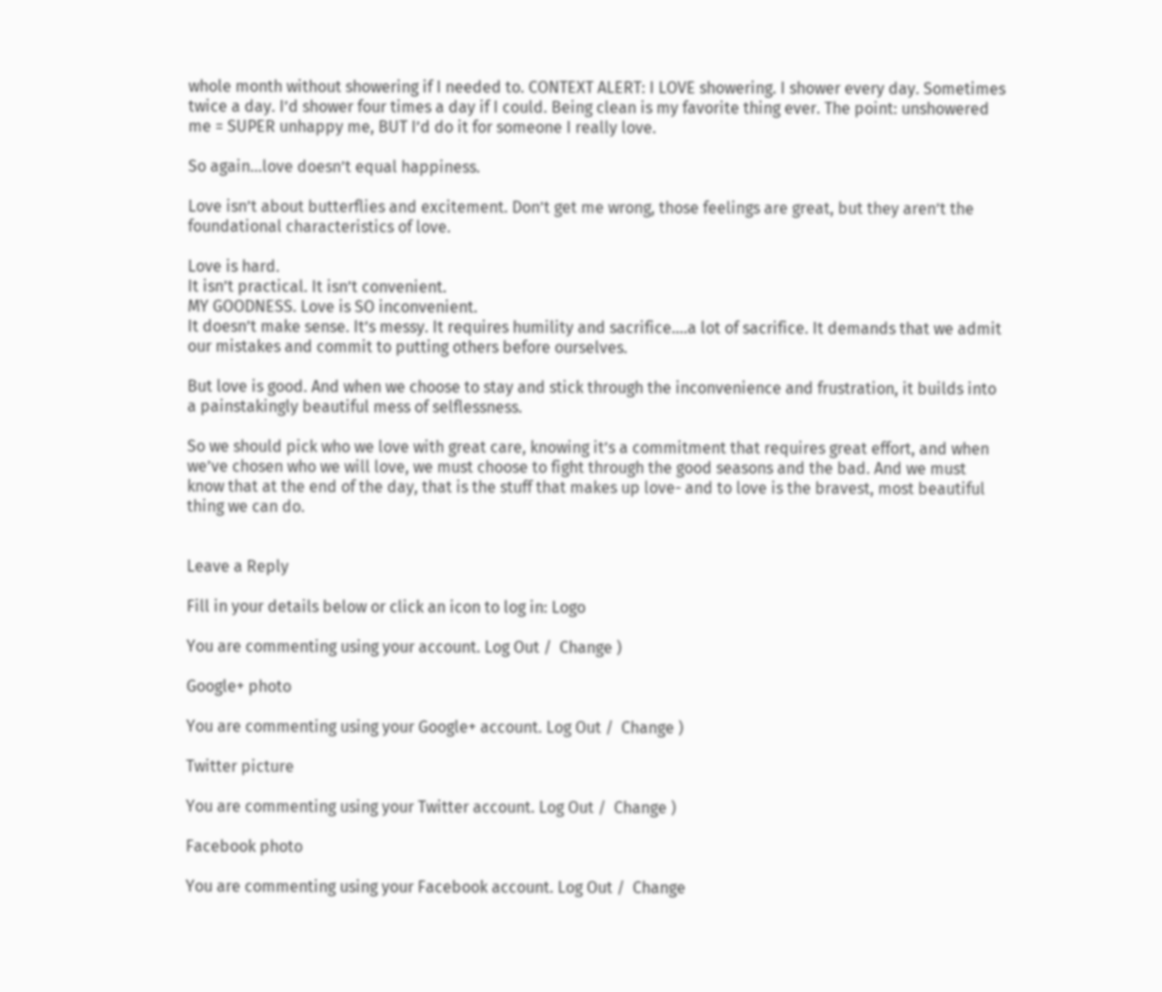whole month without showering if I needed to. CONTEXT ALERT: I LOVE showering. I shower every day. Sometimes twice a day. I’d shower four times a day if I could. Being clean is my favorite thing ever. The point: unshowered me = SUPER unhappy me, BUT I’d do it for someone I really love.

So again…love doesn’t equal happiness.

Love isn’t about butterflies and excitement. Don’t get me wrong, those feelings are great, but they aren’t the foundational characteristics of love.

Love is hard.
It isn’t practical. It isn’t convenient.
MY GOODNESS. Love is SO inconvenient.
It doesn’t make sense. It’s messy. It requires humility and sacrifice….a lot of sacrifice. It demands that we admit our mistakes and commit to putting others before ourselves.

But love is good. And when we choose to stay and stick through the inconvenience and frustration, it builds into a painstakingly beautiful mess of selflessness.

So we should pick who we love with great care, knowing it’s a commitment that requires great effort, and when we’ve chosen who we will love, we must choose to fight through the good seasons and the bad. And we must know that at the end of the day, that is the stuff that makes up love- and to love is the bravest, most beautiful thing we can do.


Leave a Reply

Fill in your details below or click an icon to log in: Logo

You are commenting using your account. Log Out /  Change )

Google+ photo

You are commenting using your Google+ account. Log Out /  Change )

Twitter picture

You are commenting using your Twitter account. Log Out /  Change )

Facebook photo

You are commenting using your Facebook account. Log Out /  Change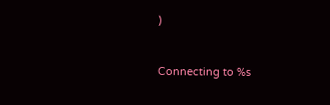)


Connecting to %s